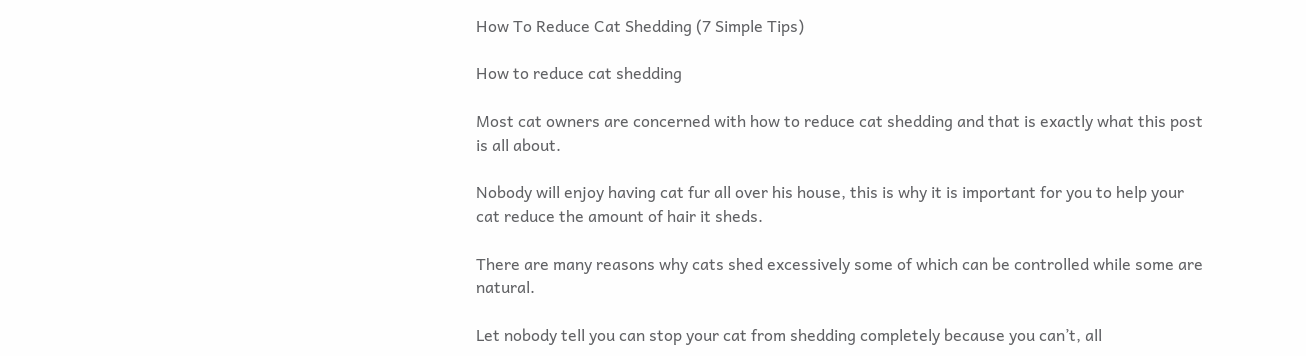How To Reduce Cat Shedding (7 Simple Tips)

How to reduce cat shedding

Most cat owners are concerned with how to reduce cat shedding and that is exactly what this post is all about.

Nobody will enjoy having cat fur all over his house, this is why it is important for you to help your cat reduce the amount of hair it sheds.

There are many reasons why cats shed excessively some of which can be controlled while some are natural.

Let nobody tell you can stop your cat from shedding completely because you can’t, all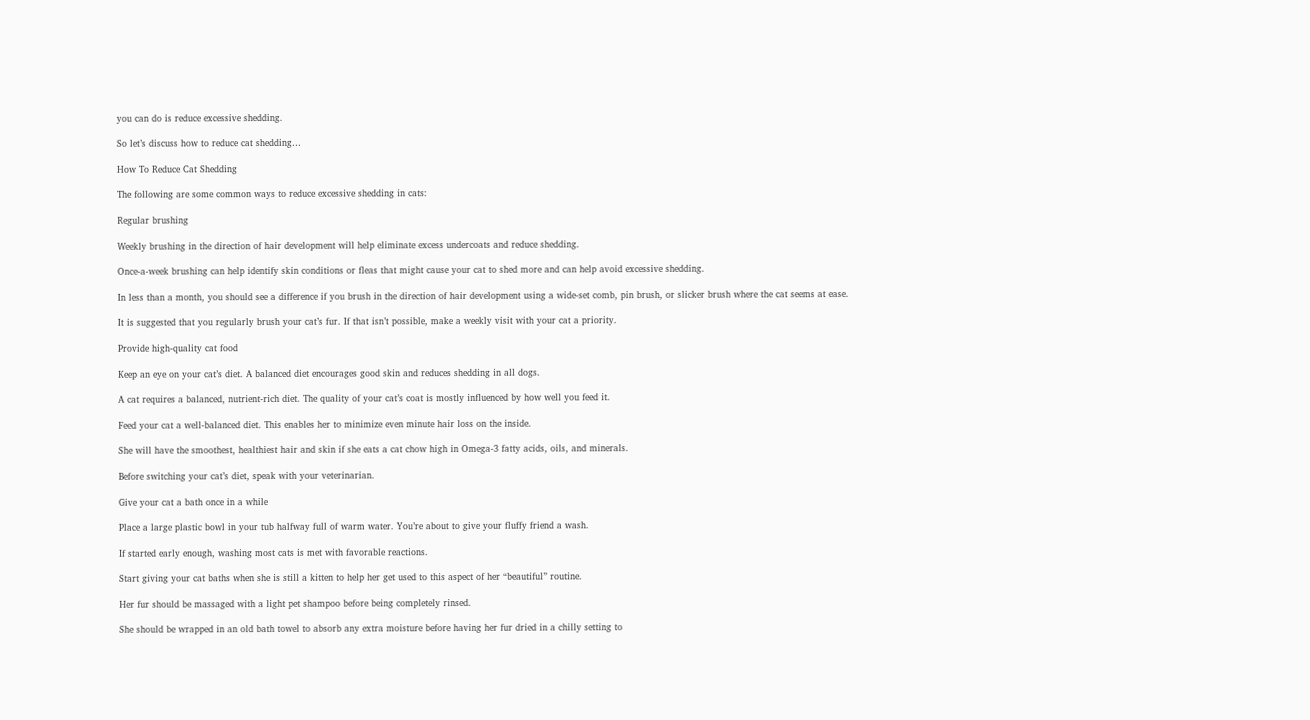you can do is reduce excessive shedding.

So let’s discuss how to reduce cat shedding…

How To Reduce Cat Shedding

The following are some common ways to reduce excessive shedding in cats:

Regular brushing

Weekly brushing in the direction of hair development will help eliminate excess undercoats and reduce shedding.

Once-a-week brushing can help identify skin conditions or fleas that might cause your cat to shed more and can help avoid excessive shedding.

In less than a month, you should see a difference if you brush in the direction of hair development using a wide-set comb, pin brush, or slicker brush where the cat seems at ease.

It is suggested that you regularly brush your cat’s fur. If that isn’t possible, make a weekly visit with your cat a priority.

Provide high-quality cat food

Keep an eye on your cat’s diet. A balanced diet encourages good skin and reduces shedding in all dogs.

A cat requires a balanced, nutrient-rich diet. The quality of your cat’s coat is mostly influenced by how well you feed it.

Feed your cat a well-balanced diet. This enables her to minimize even minute hair loss on the inside.

She will have the smoothest, healthiest hair and skin if she eats a cat chow high in Omega-3 fatty acids, oils, and minerals.

Before switching your cat’s diet, speak with your veterinarian.

Give your cat a bath once in a while

Place a large plastic bowl in your tub halfway full of warm water. You’re about to give your fluffy friend a wash.

If started early enough, washing most cats is met with favorable reactions.

Start giving your cat baths when she is still a kitten to help her get used to this aspect of her “beautiful” routine.

Her fur should be massaged with a light pet shampoo before being completely rinsed.

She should be wrapped in an old bath towel to absorb any extra moisture before having her fur dried in a chilly setting to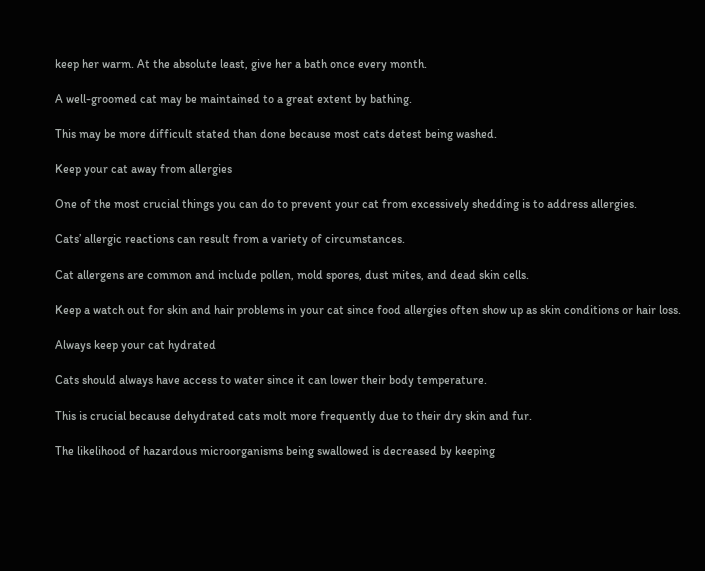keep her warm. At the absolute least, give her a bath once every month.

A well-groomed cat may be maintained to a great extent by bathing.

This may be more difficult stated than done because most cats detest being washed.

Keep your cat away from allergies

One of the most crucial things you can do to prevent your cat from excessively shedding is to address allergies.

Cats’ allergic reactions can result from a variety of circumstances.

Cat allergens are common and include pollen, mold spores, dust mites, and dead skin cells.

Keep a watch out for skin and hair problems in your cat since food allergies often show up as skin conditions or hair loss.

Always keep your cat hydrated

Cats should always have access to water since it can lower their body temperature.

This is crucial because dehydrated cats molt more frequently due to their dry skin and fur.

The likelihood of hazardous microorganisms being swallowed is decreased by keeping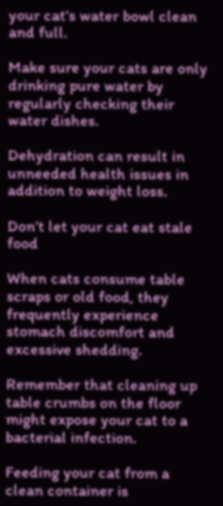your cat’s water bowl clean and full.

Make sure your cats are only drinking pure water by regularly checking their water dishes.

Dehydration can result in unneeded health issues in addition to weight loss.

Don’t let your cat eat stale food

When cats consume table scraps or old food, they frequently experience stomach discomfort and excessive shedding.

Remember that cleaning up table crumbs on the floor might expose your cat to a bacterial infection.

Feeding your cat from a clean container is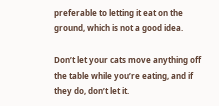preferable to letting it eat on the ground, which is not a good idea.

Don’t let your cats move anything off the table while you’re eating, and if they do, don’t let it.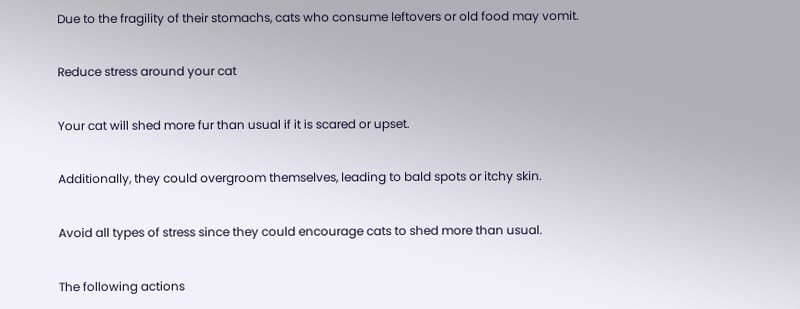Due to the fragility of their stomachs, cats who consume leftovers or old food may vomit.

Reduce stress around your cat

Your cat will shed more fur than usual if it is scared or upset.

Additionally, they could overgroom themselves, leading to bald spots or itchy skin.

Avoid all types of stress since they could encourage cats to shed more than usual.

The following actions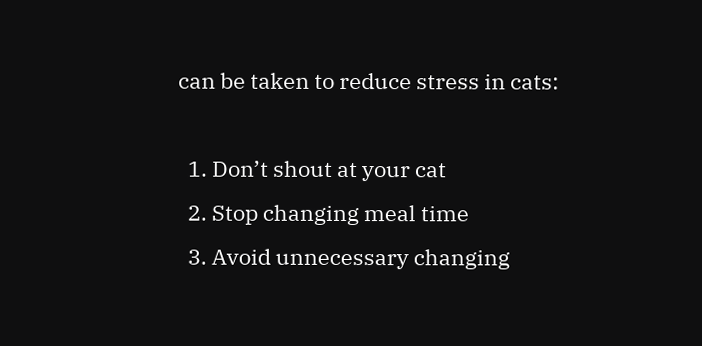can be taken to reduce stress in cats:

  1. Don’t shout at your cat
  2. Stop changing meal time
  3. Avoid unnecessary changing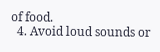of food.
  4. Avoid loud sounds or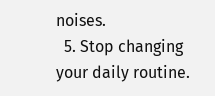noises.
  5. Stop changing your daily routine.